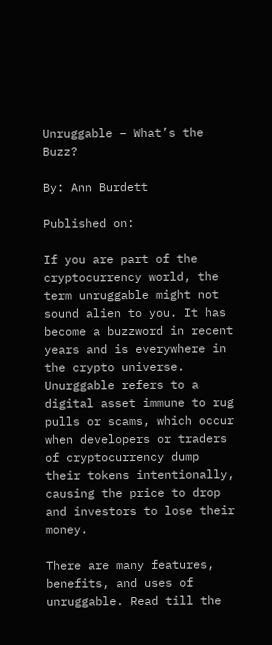Unruggable – What’s the Buzz?

By: Ann Burdett

Published on:

If you are part of the cryptocurrency world, the term unruggable might not sound alien to you. It has become a buzzword in recent years and is everywhere in the crypto universe. Unurggable refers to a digital asset immune to rug pulls or scams, which occur when developers or traders of cryptocurrency dump their tokens intentionally, causing the price to drop and investors to lose their money.

There are many features, benefits, and uses of unruggable. Read till the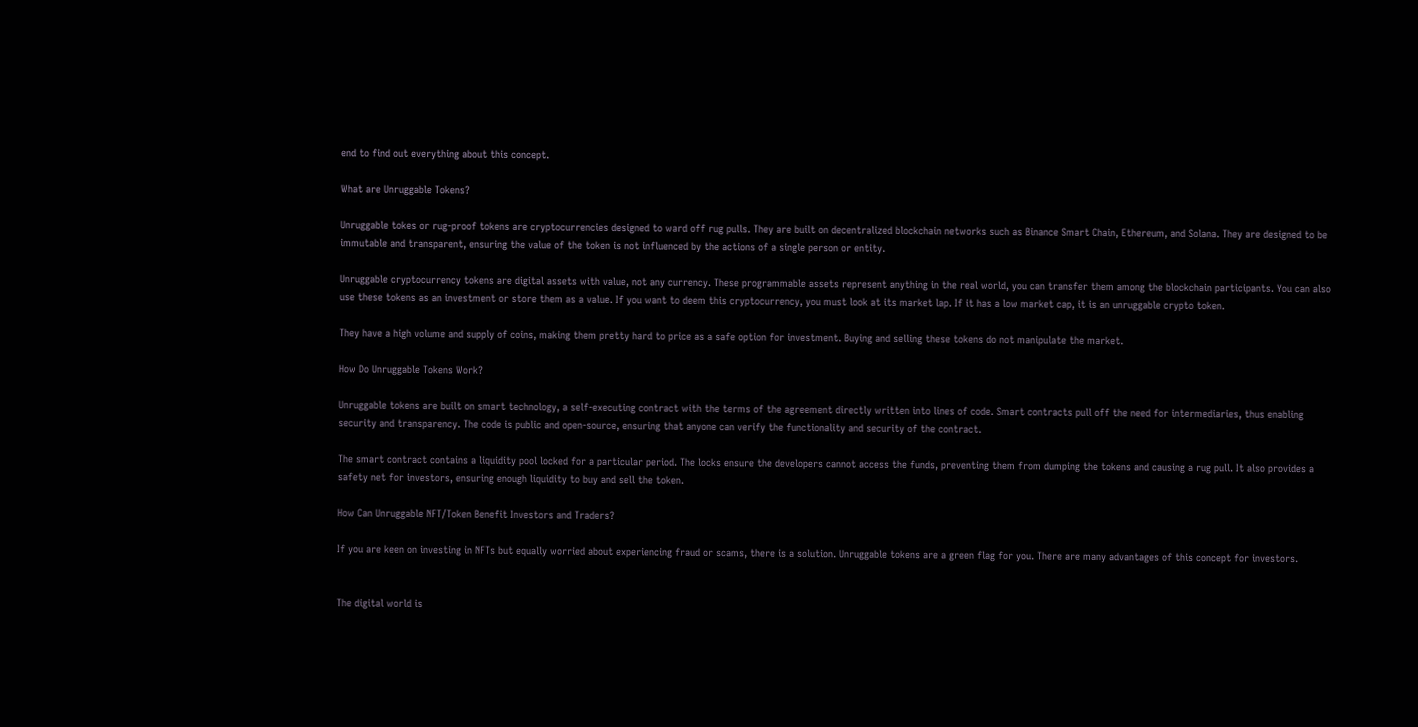end to find out everything about this concept.

What are Unruggable Tokens?

Unruggable tokes or rug-proof tokens are cryptocurrencies designed to ward off rug pulls. They are built on decentralized blockchain networks such as Binance Smart Chain, Ethereum, and Solana. They are designed to be immutable and transparent, ensuring the value of the token is not influenced by the actions of a single person or entity.

Unruggable cryptocurrency tokens are digital assets with value, not any currency. These programmable assets represent anything in the real world, you can transfer them among the blockchain participants. You can also use these tokens as an investment or store them as a value. If you want to deem this cryptocurrency, you must look at its market lap. If it has a low market cap, it is an unruggable crypto token.

They have a high volume and supply of coins, making them pretty hard to price as a safe option for investment. Buying and selling these tokens do not manipulate the market.

How Do Unruggable Tokens Work?

Unruggable tokens are built on smart technology, a self-executing contract with the terms of the agreement directly written into lines of code. Smart contracts pull off the need for intermediaries, thus enabling security and transparency. The code is public and open-source, ensuring that anyone can verify the functionality and security of the contract.

The smart contract contains a liquidity pool locked for a particular period. The locks ensure the developers cannot access the funds, preventing them from dumping the tokens and causing a rug pull. It also provides a safety net for investors, ensuring enough liquidity to buy and sell the token.

How Can Unruggable NFT/Token Benefit Investors and Traders?

If you are keen on investing in NFTs but equally worried about experiencing fraud or scams, there is a solution. Unruggable tokens are a green flag for you. There are many advantages of this concept for investors.


The digital world is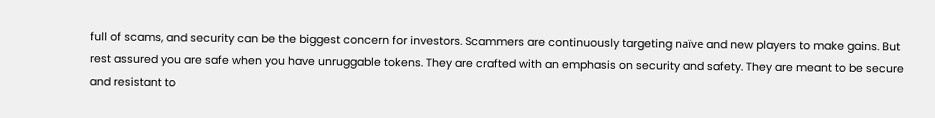full of scams, and security can be the biggest concern for investors. Scammers are continuously targeting naïve and new players to make gains. But rest assured you are safe when you have unruggable tokens. They are crafted with an emphasis on security and safety. They are meant to be secure and resistant to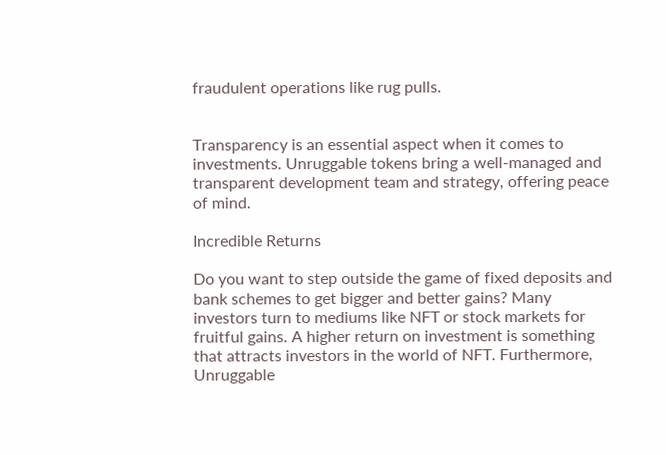fraudulent operations like rug pulls.


Transparency is an essential aspect when it comes to investments. Unruggable tokens bring a well-managed and transparent development team and strategy, offering peace of mind.

Incredible Returns

Do you want to step outside the game of fixed deposits and bank schemes to get bigger and better gains? Many investors turn to mediums like NFT or stock markets for fruitful gains. A higher return on investment is something that attracts investors in the world of NFT. Furthermore, Unruggable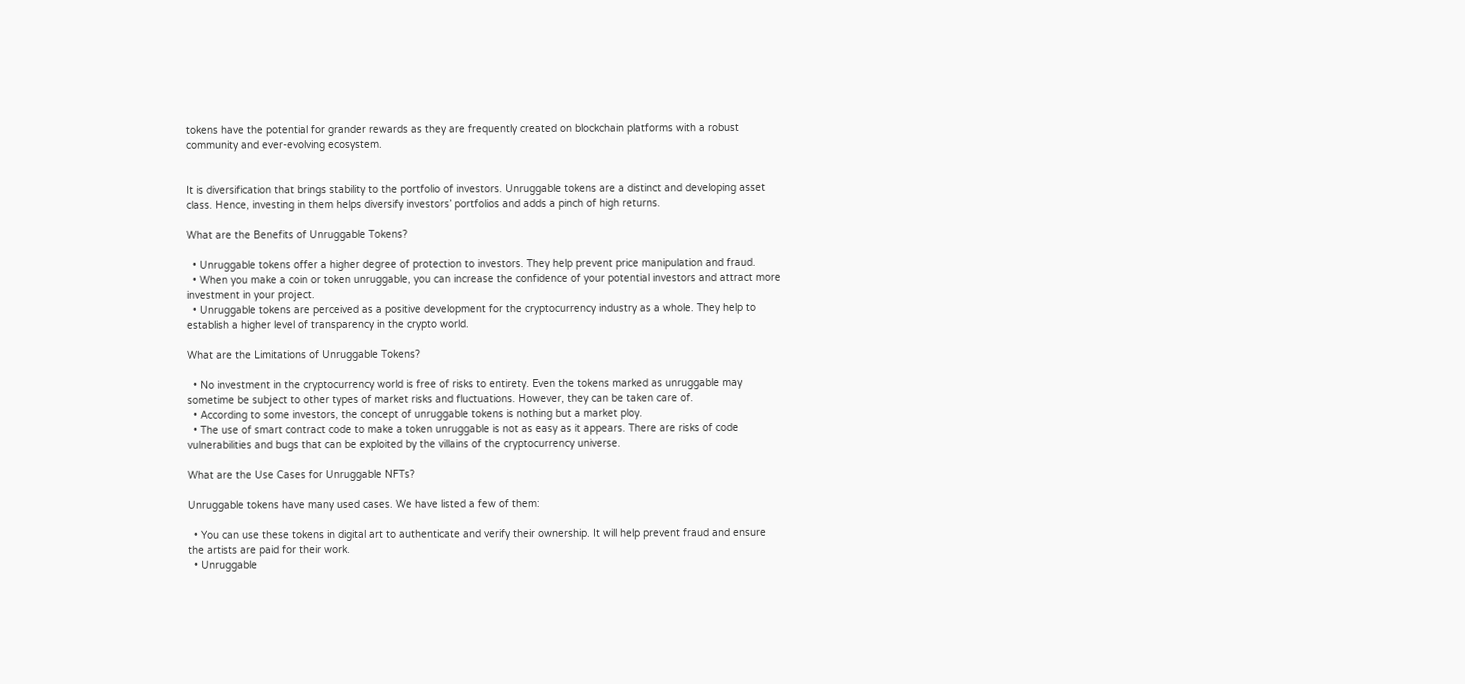tokens have the potential for grander rewards as they are frequently created on blockchain platforms with a robust community and ever-evolving ecosystem.


It is diversification that brings stability to the portfolio of investors. Unruggable tokens are a distinct and developing asset class. Hence, investing in them helps diversify investors’ portfolios and adds a pinch of high returns.

What are the Benefits of Unruggable Tokens?

  • Unruggable tokens offer a higher degree of protection to investors. They help prevent price manipulation and fraud.
  • When you make a coin or token unruggable, you can increase the confidence of your potential investors and attract more investment in your project.
  • Unruggable tokens are perceived as a positive development for the cryptocurrency industry as a whole. They help to establish a higher level of transparency in the crypto world.

What are the Limitations of Unruggable Tokens?

  • No investment in the cryptocurrency world is free of risks to entirety. Even the tokens marked as unruggable may sometime be subject to other types of market risks and fluctuations. However, they can be taken care of.
  • According to some investors, the concept of unruggable tokens is nothing but a market ploy.
  • The use of smart contract code to make a token unruggable is not as easy as it appears. There are risks of code vulnerabilities and bugs that can be exploited by the villains of the cryptocurrency universe.

What are the Use Cases for Unruggable NFTs?

Unruggable tokens have many used cases. We have listed a few of them:

  • You can use these tokens in digital art to authenticate and verify their ownership. It will help prevent fraud and ensure the artists are paid for their work.
  • Unruggable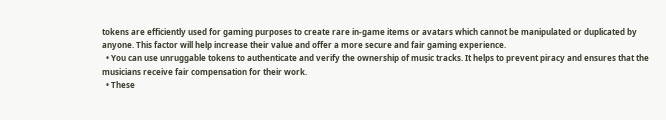tokens are efficiently used for gaming purposes to create rare in-game items or avatars which cannot be manipulated or duplicated by anyone. This factor will help increase their value and offer a more secure and fair gaming experience.
  • You can use unruggable tokens to authenticate and verify the ownership of music tracks. It helps to prevent piracy and ensures that the musicians receive fair compensation for their work.
  • These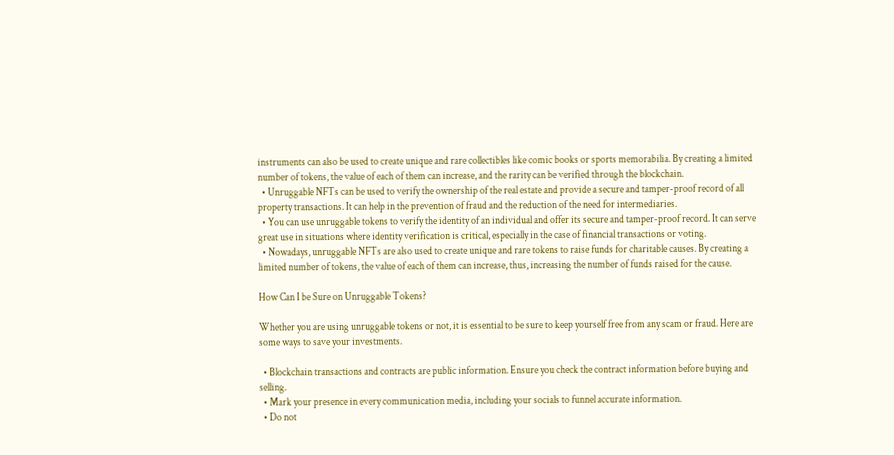instruments can also be used to create unique and rare collectibles like comic books or sports memorabilia. By creating a limited number of tokens, the value of each of them can increase, and the rarity can be verified through the blockchain.
  • Unruggable NFTs can be used to verify the ownership of the real estate and provide a secure and tamper-proof record of all property transactions. It can help in the prevention of fraud and the reduction of the need for intermediaries.
  • You can use unruggable tokens to verify the identity of an individual and offer its secure and tamper-proof record. It can serve great use in situations where identity verification is critical, especially in the case of financial transactions or voting.
  • Nowadays, unruggable NFTs are also used to create unique and rare tokens to raise funds for charitable causes. By creating a limited number of tokens, the value of each of them can increase, thus, increasing the number of funds raised for the cause.

How Can I be Sure on Unruggable Tokens?

Whether you are using unruggable tokens or not, it is essential to be sure to keep yourself free from any scam or fraud. Here are some ways to save your investments.

  • Blockchain transactions and contracts are public information. Ensure you check the contract information before buying and selling.
  • Mark your presence in every communication media, including your socials to funnel accurate information.
  • Do not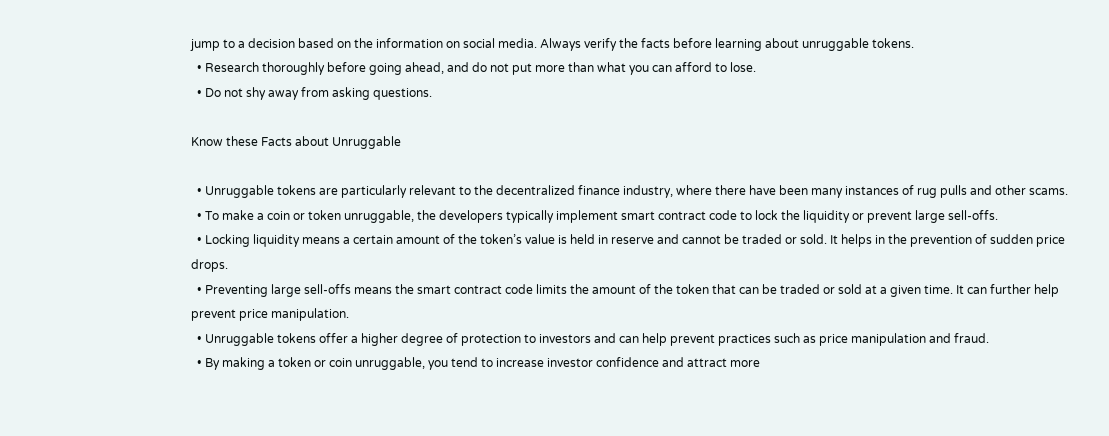jump to a decision based on the information on social media. Always verify the facts before learning about unruggable tokens.
  • Research thoroughly before going ahead, and do not put more than what you can afford to lose.
  • Do not shy away from asking questions.

Know these Facts about Unruggable

  • Unruggable tokens are particularly relevant to the decentralized finance industry, where there have been many instances of rug pulls and other scams.
  • To make a coin or token unruggable, the developers typically implement smart contract code to lock the liquidity or prevent large sell-offs.
  • Locking liquidity means a certain amount of the token’s value is held in reserve and cannot be traded or sold. It helps in the prevention of sudden price drops.
  • Preventing large sell-offs means the smart contract code limits the amount of the token that can be traded or sold at a given time. It can further help prevent price manipulation.
  • Unruggable tokens offer a higher degree of protection to investors and can help prevent practices such as price manipulation and fraud.
  • By making a token or coin unruggable, you tend to increase investor confidence and attract more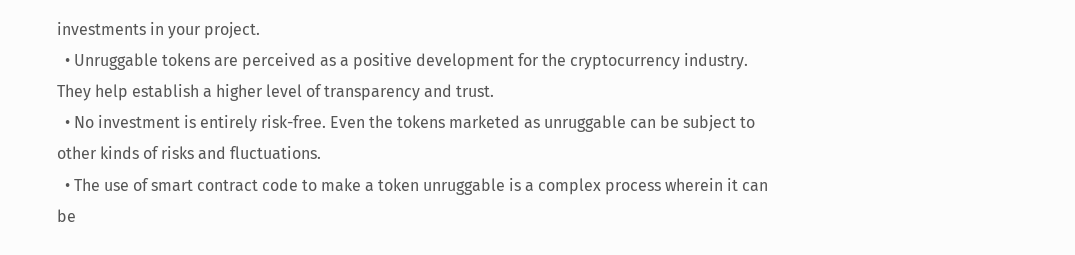investments in your project.
  • Unruggable tokens are perceived as a positive development for the cryptocurrency industry. They help establish a higher level of transparency and trust.
  • No investment is entirely risk-free. Even the tokens marketed as unruggable can be subject to other kinds of risks and fluctuations.
  • The use of smart contract code to make a token unruggable is a complex process wherein it can be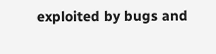exploited by bugs and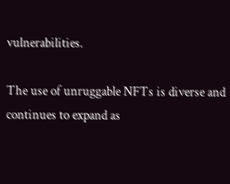vulnerabilities.

The use of unruggable NFTs is diverse and continues to expand as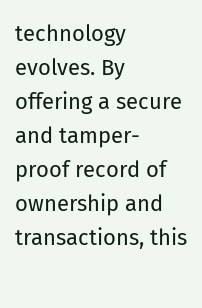technology evolves. By offering a secure and tamper-proof record of ownership and transactions, this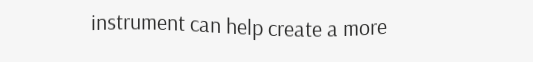instrument can help create a more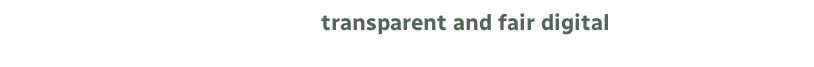transparent and fair digital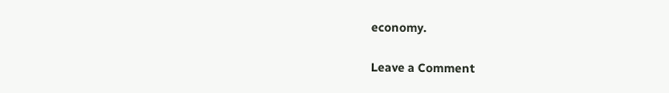economy.

Leave a Comment